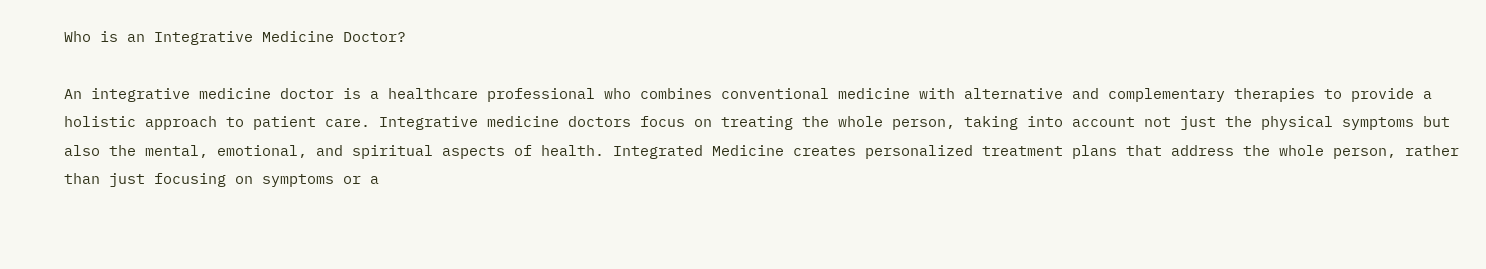Who is an Integrative Medicine Doctor?

An integrative medicine doctor is a healthcare professional who combines conventional medicine with alternative and complementary therapies to provide a holistic approach to patient care. Integrative medicine doctors focus on treating the whole person, taking into account not just the physical symptoms but also the mental, emotional, and spiritual aspects of health. Integrated Medicine creates personalized treatment plans that address the whole person, rather than just focusing on symptoms or a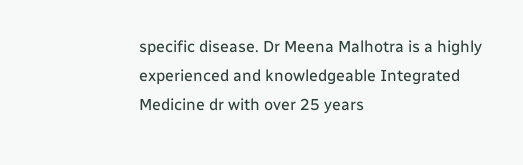specific disease. Dr Meena Malhotra is a highly experienced and knowledgeable Integrated Medicine dr with over 25 years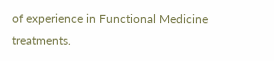of experience in Functional Medicine treatments.